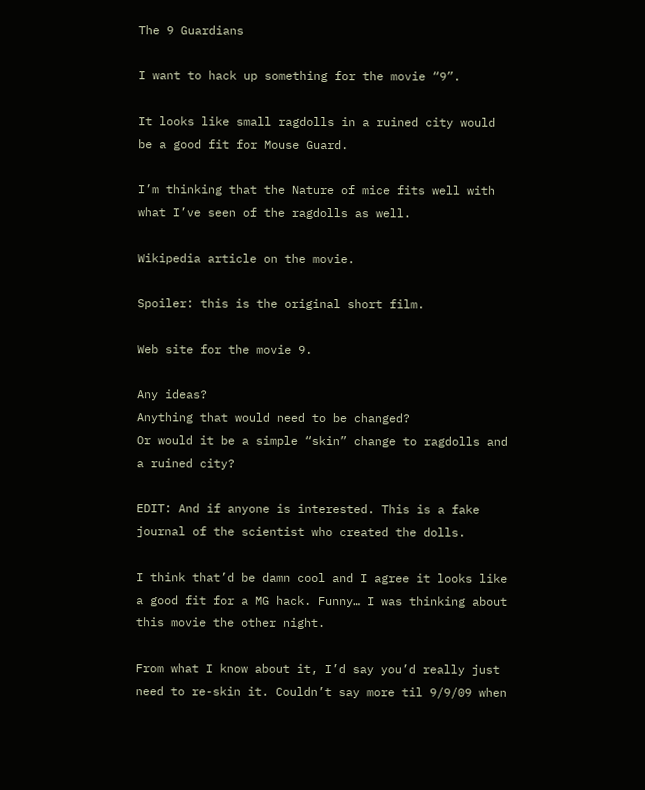The 9 Guardians

I want to hack up something for the movie “9”.

It looks like small ragdolls in a ruined city would be a good fit for Mouse Guard.

I’m thinking that the Nature of mice fits well with what I’ve seen of the ragdolls as well.

Wikipedia article on the movie.

Spoiler: this is the original short film.

Web site for the movie 9.

Any ideas?
Anything that would need to be changed?
Or would it be a simple “skin” change to ragdolls and a ruined city?

EDIT: And if anyone is interested. This is a fake journal of the scientist who created the dolls.

I think that’d be damn cool and I agree it looks like a good fit for a MG hack. Funny… I was thinking about this movie the other night.

From what I know about it, I’d say you’d really just need to re-skin it. Couldn’t say more til 9/9/09 when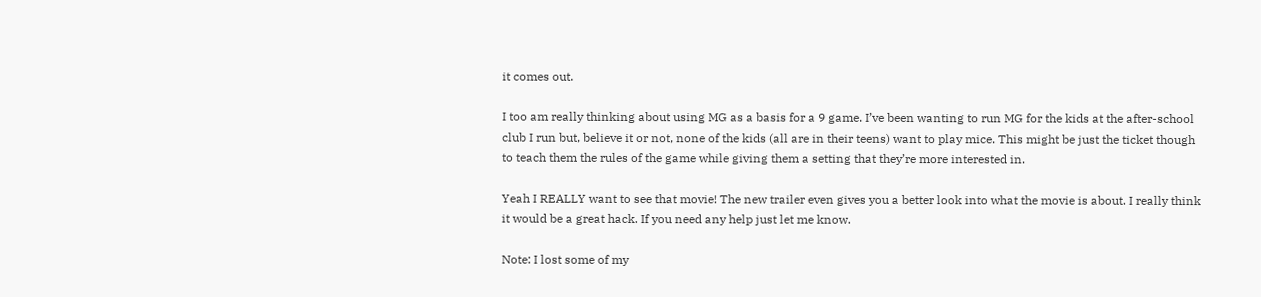it comes out.

I too am really thinking about using MG as a basis for a 9 game. I’ve been wanting to run MG for the kids at the after-school club I run but, believe it or not, none of the kids (all are in their teens) want to play mice. This might be just the ticket though to teach them the rules of the game while giving them a setting that they’re more interested in.

Yeah I REALLY want to see that movie! The new trailer even gives you a better look into what the movie is about. I really think it would be a great hack. If you need any help just let me know.

Note: I lost some of my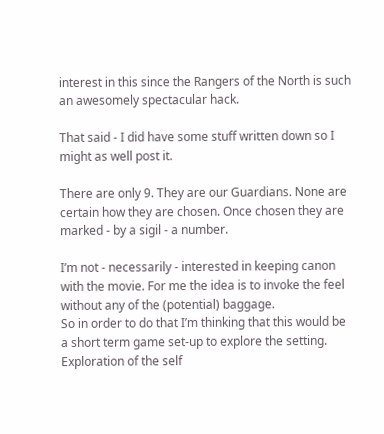interest in this since the Rangers of the North is such an awesomely spectacular hack.

That said - I did have some stuff written down so I might as well post it.

There are only 9. They are our Guardians. None are certain how they are chosen. Once chosen they are marked - by a sigil - a number.

I’m not - necessarily - interested in keeping canon with the movie. For me the idea is to invoke the feel without any of the (potential) baggage.
So in order to do that I’m thinking that this would be a short term game set-up to explore the setting. Exploration of the self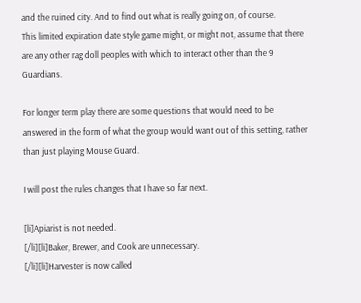and the ruined city. And to find out what is really going on, of course.
This limited expiration date style game might, or might not, assume that there are any other rag doll peoples with which to interact other than the 9 Guardians.

For longer term play there are some questions that would need to be answered in the form of what the group would want out of this setting, rather than just playing Mouse Guard.

I will post the rules changes that I have so far next.

[li]Apiarist is not needed.
[/li][li]Baker, Brewer, and Cook are unnecessary.
[/li][li]Harvester is now called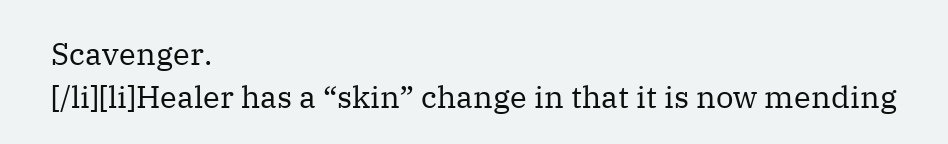Scavenger.
[/li][li]Healer has a “skin” change in that it is now mending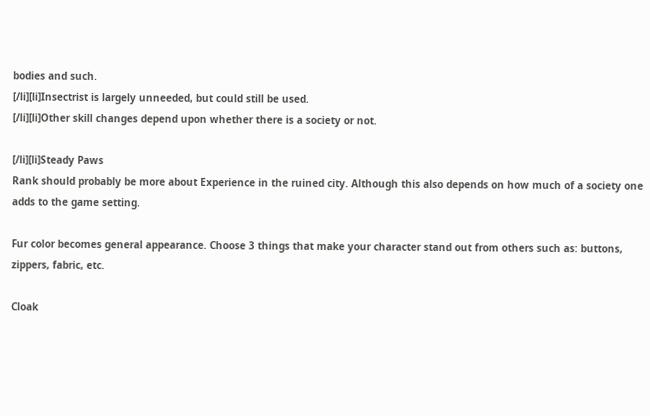bodies and such.
[/li][li]Insectrist is largely unneeded, but could still be used.
[/li][li]Other skill changes depend upon whether there is a society or not.

[/li][li]Steady Paws
Rank should probably be more about Experience in the ruined city. Although this also depends on how much of a society one adds to the game setting.

Fur color becomes general appearance. Choose 3 things that make your character stand out from others such as: buttons, zippers, fabric, etc.

Cloak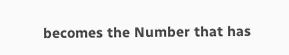becomes the Number that has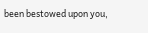been bestowed upon you,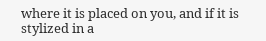where it is placed on you, and if it is stylized in a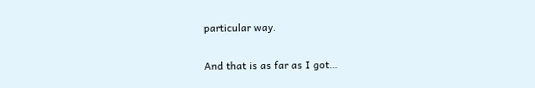particular way.

And that is as far as I got…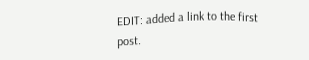EDIT: added a link to the first post.